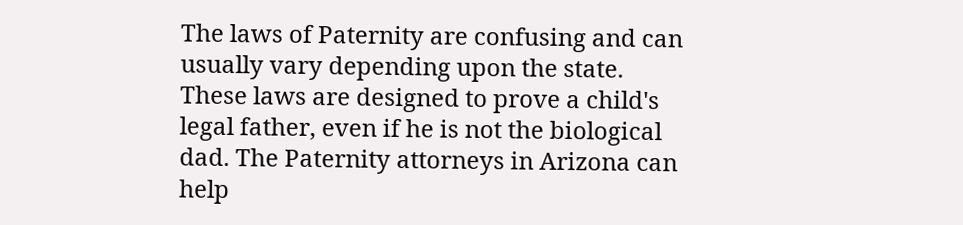The laws of Paternity are confusing and can usually vary depending upon the state. These laws are designed to prove a child's legal father, even if he is not the biological dad. The Paternity attorneys in Arizona can help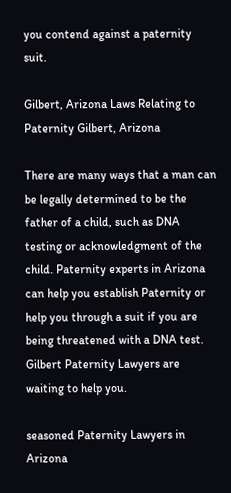you contend against a paternity suit.

Gilbert, Arizona Laws Relating to Paternity Gilbert, Arizona

There are many ways that a man can be legally determined to be the father of a child, such as DNA testing or acknowledgment of the child. Paternity experts in Arizona can help you establish Paternity or help you through a suit if you are being threatened with a DNA test. Gilbert Paternity Lawyers are waiting to help you.

seasoned Paternity Lawyers in Arizona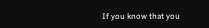If you know that you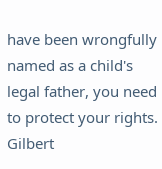have been wrongfully named as a child's legal father, you need to protect your rights. Gilbert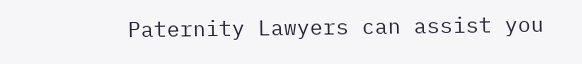Paternity Lawyers can assist you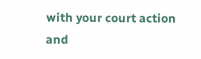with your court action and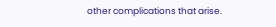other complications that arise.